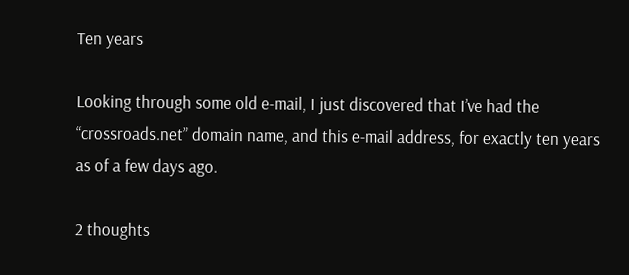Ten years

Looking through some old e-mail, I just discovered that I’ve had the “crossroads.net” domain name, and this e-mail address, for exactly ten years as of a few days ago.

2 thoughts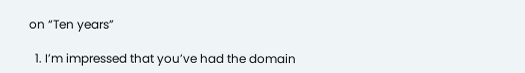on “Ten years”

  1. I’m impressed that you’ve had the domain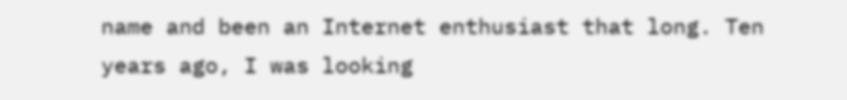name and been an Internet enthusiast that long. Ten years ago, I was looking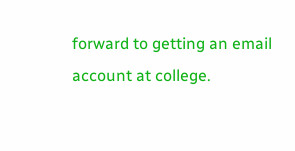forward to getting an email account at college.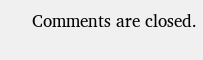Comments are closed.